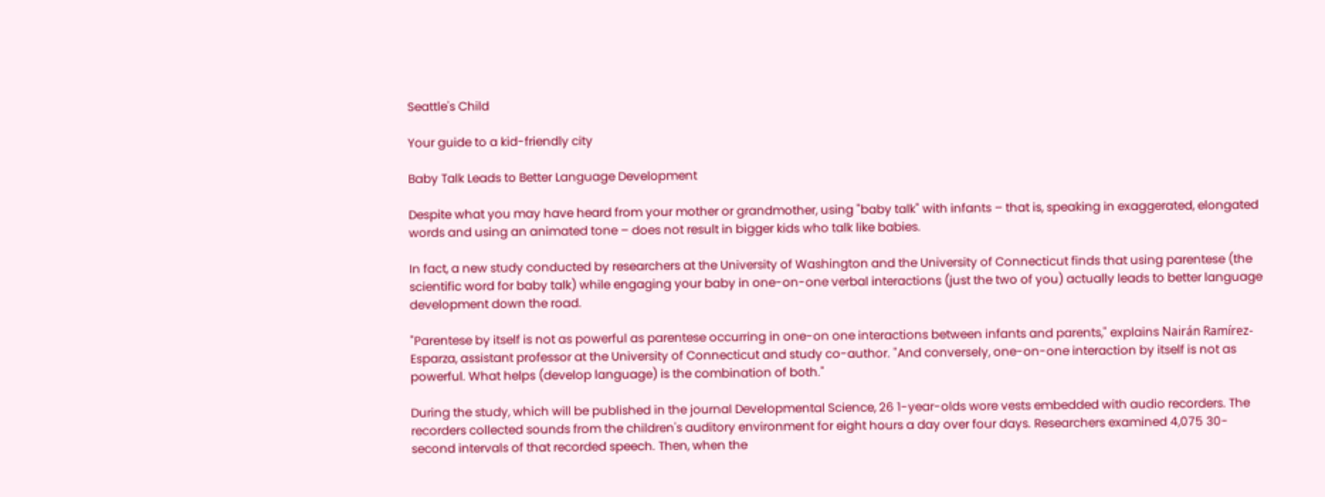Seattle's Child

Your guide to a kid-friendly city

Baby Talk Leads to Better Language Development

Despite what you may have heard from your mother or grandmother, using "baby talk" with infants – that is, speaking in exaggerated, elongated words and using an animated tone – does not result in bigger kids who talk like babies.

In fact, a new study conducted by researchers at the University of Washington and the University of Connecticut finds that using parentese (the scientific word for baby talk) while engaging your baby in one-on-one verbal interactions (just the two of you) actually leads to better language development down the road.

"Parentese by itself is not as powerful as parentese occurring in one-on one interactions between infants and parents," explains Nairán Ramírez-Esparza, assistant professor at the University of Connecticut and study co-author. "And conversely, one-on-one interaction by itself is not as powerful. What helps (develop language) is the combination of both."

During the study, which will be published in the journal Developmental Science, 26 1-year-olds wore vests embedded with audio recorders. The recorders collected sounds from the children's auditory environment for eight hours a day over four days. Researchers examined 4,075 30-second intervals of that recorded speech. Then, when the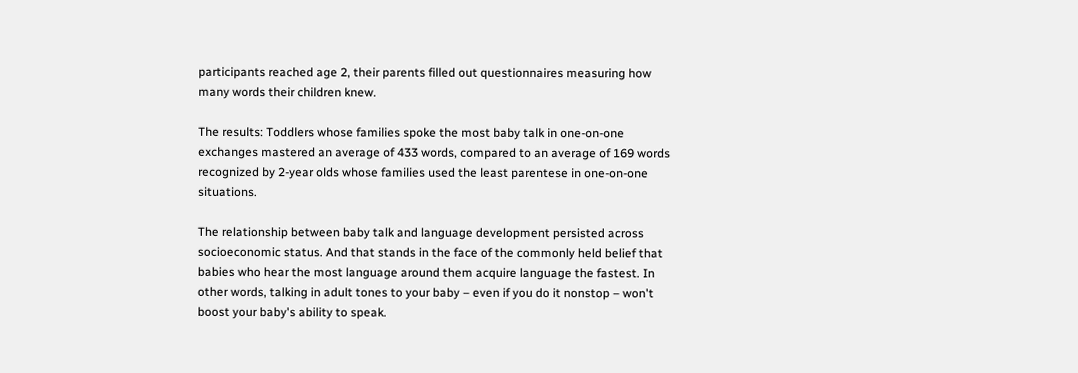participants reached age 2, their parents filled out questionnaires measuring how many words their children knew.

The results: Toddlers whose families spoke the most baby talk in one-on-one exchanges mastered an average of 433 words, compared to an average of 169 words recognized by 2-year olds whose families used the least parentese in one-on-one situations.

The relationship between baby talk and language development persisted across socioeconomic status. And that stands in the face of the commonly held belief that babies who hear the most language around them acquire language the fastest. In other words, talking in adult tones to your baby – even if you do it nonstop – won't boost your baby's ability to speak.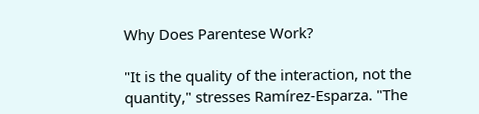Why Does Parentese Work?

"It is the quality of the interaction, not the quantity," stresses Ramírez-Esparza. "The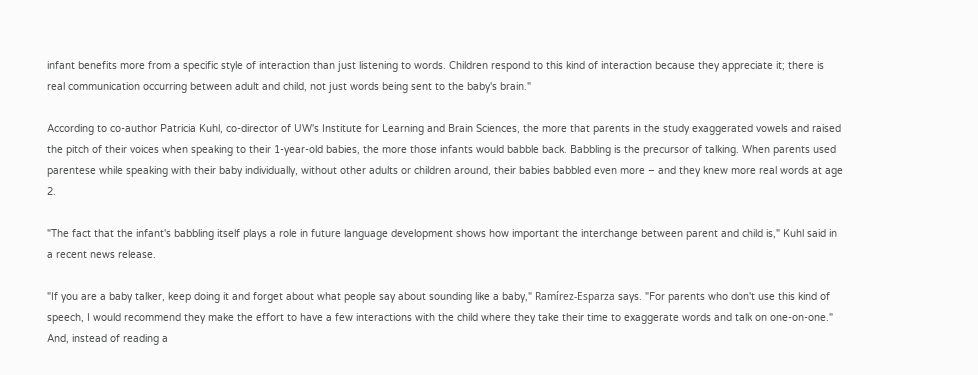infant benefits more from a specific style of interaction than just listening to words. Children respond to this kind of interaction because they appreciate it; there is real communication occurring between adult and child, not just words being sent to the baby's brain."

According to co-author Patricia Kuhl, co-director of UW's Institute for Learning and Brain Sciences, the more that parents in the study exaggerated vowels and raised the pitch of their voices when speaking to their 1-year-old babies, the more those infants would babble back. Babbling is the precursor of talking. When parents used parentese while speaking with their baby individually, without other adults or children around, their babies babbled even more – and they knew more real words at age 2.

"The fact that the infant's babbling itself plays a role in future language development shows how important the interchange between parent and child is," Kuhl said in a recent news release.

"If you are a baby talker, keep doing it and forget about what people say about sounding like a baby," Ramírez-Esparza says. "For parents who don't use this kind of speech, I would recommend they make the effort to have a few interactions with the child where they take their time to exaggerate words and talk on one-on-one." And, instead of reading a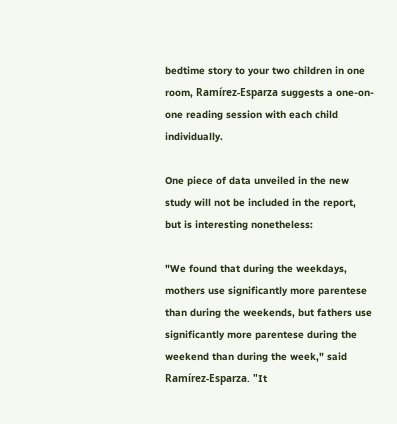bedtime story to your two children in one room, Ramírez-Esparza suggests a one-on-one reading session with each child individually.

One piece of data unveiled in the new study will not be included in the report, but is interesting nonetheless:

"We found that during the weekdays, mothers use significantly more parentese than during the weekends, but fathers use significantly more parentese during the weekend than during the week," said Ramírez-Esparza. "It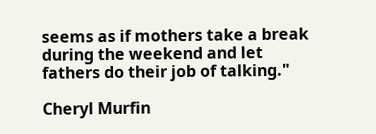seems as if mothers take a break during the weekend and let fathers do their job of talking."

Cheryl Murfin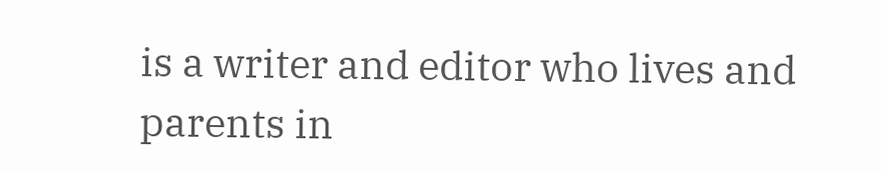is a writer and editor who lives and parents in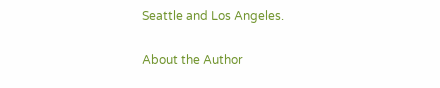Seattle and Los Angeles.

About the Author